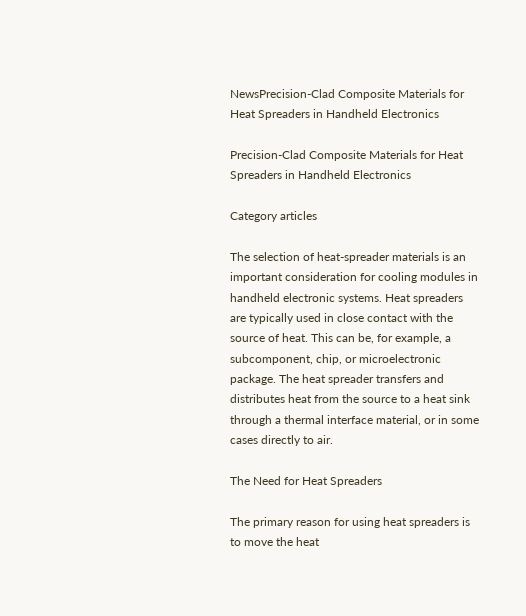NewsPrecision-Clad Composite Materials for Heat Spreaders in Handheld Electronics

Precision-Clad Composite Materials for Heat Spreaders in Handheld Electronics

Category articles

The selection of heat-spreader materials is an important consideration for cooling modules in handheld electronic systems. Heat spreaders are typically used in close contact with the source of heat. This can be, for example, a subcomponent, chip, or microelectronic package. The heat spreader transfers and distributes heat from the source to a heat sink through a thermal interface material, or in some cases directly to air.

The Need for Heat Spreaders

The primary reason for using heat spreaders is to move the heat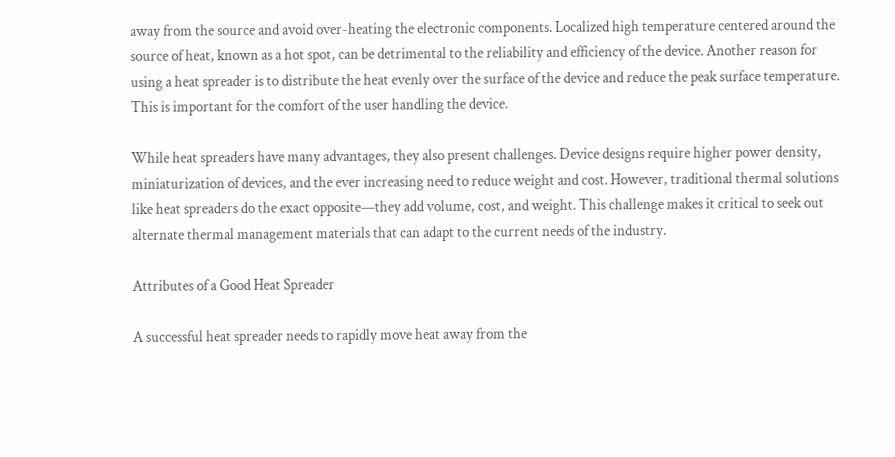away from the source and avoid over-heating the electronic components. Localized high temperature centered around the source of heat, known as a hot spot, can be detrimental to the reliability and efficiency of the device. Another reason for using a heat spreader is to distribute the heat evenly over the surface of the device and reduce the peak surface temperature. This is important for the comfort of the user handling the device.

While heat spreaders have many advantages, they also present challenges. Device designs require higher power density, miniaturization of devices, and the ever increasing need to reduce weight and cost. However, traditional thermal solutions like heat spreaders do the exact opposite—they add volume, cost, and weight. This challenge makes it critical to seek out alternate thermal management materials that can adapt to the current needs of the industry.

Attributes of a Good Heat Spreader

A successful heat spreader needs to rapidly move heat away from the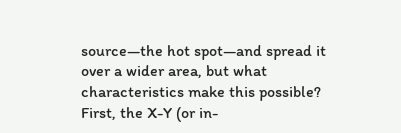source—the hot spot—and spread it over a wider area, but what characteristics make this possible? First, the X-Y (or in-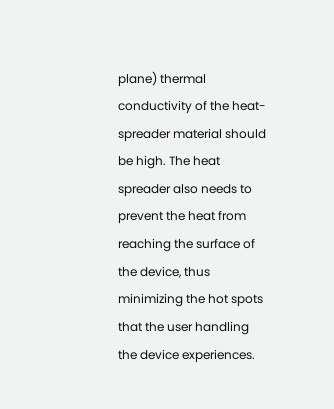plane) thermal conductivity of the heat-spreader material should be high. The heat spreader also needs to prevent the heat from reaching the surface of the device, thus minimizing the hot spots that the user handling the device experiences.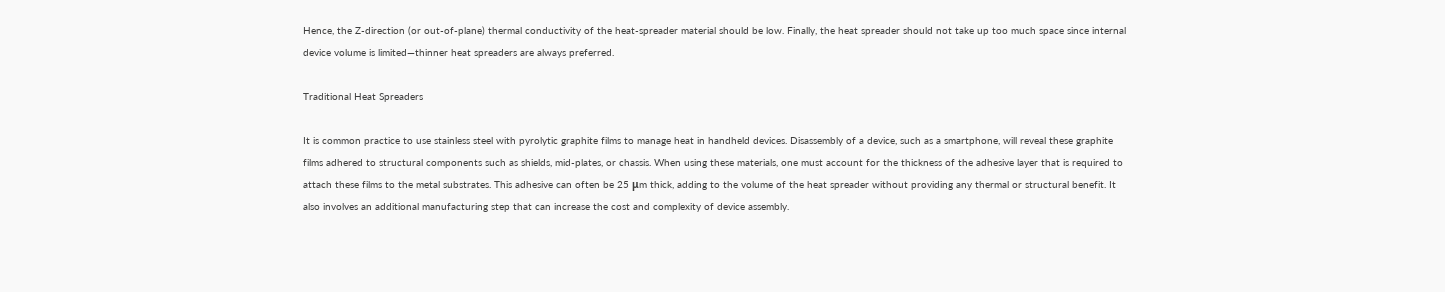Hence, the Z-direction (or out-of-plane) thermal conductivity of the heat-spreader material should be low. Finally, the heat spreader should not take up too much space since internal device volume is limited—thinner heat spreaders are always preferred.

Traditional Heat Spreaders

It is common practice to use stainless steel with pyrolytic graphite films to manage heat in handheld devices. Disassembly of a device, such as a smartphone, will reveal these graphite films adhered to structural components such as shields, mid-plates, or chassis. When using these materials, one must account for the thickness of the adhesive layer that is required to attach these films to the metal substrates. This adhesive can often be 25 μm thick, adding to the volume of the heat spreader without providing any thermal or structural benefit. It also involves an additional manufacturing step that can increase the cost and complexity of device assembly.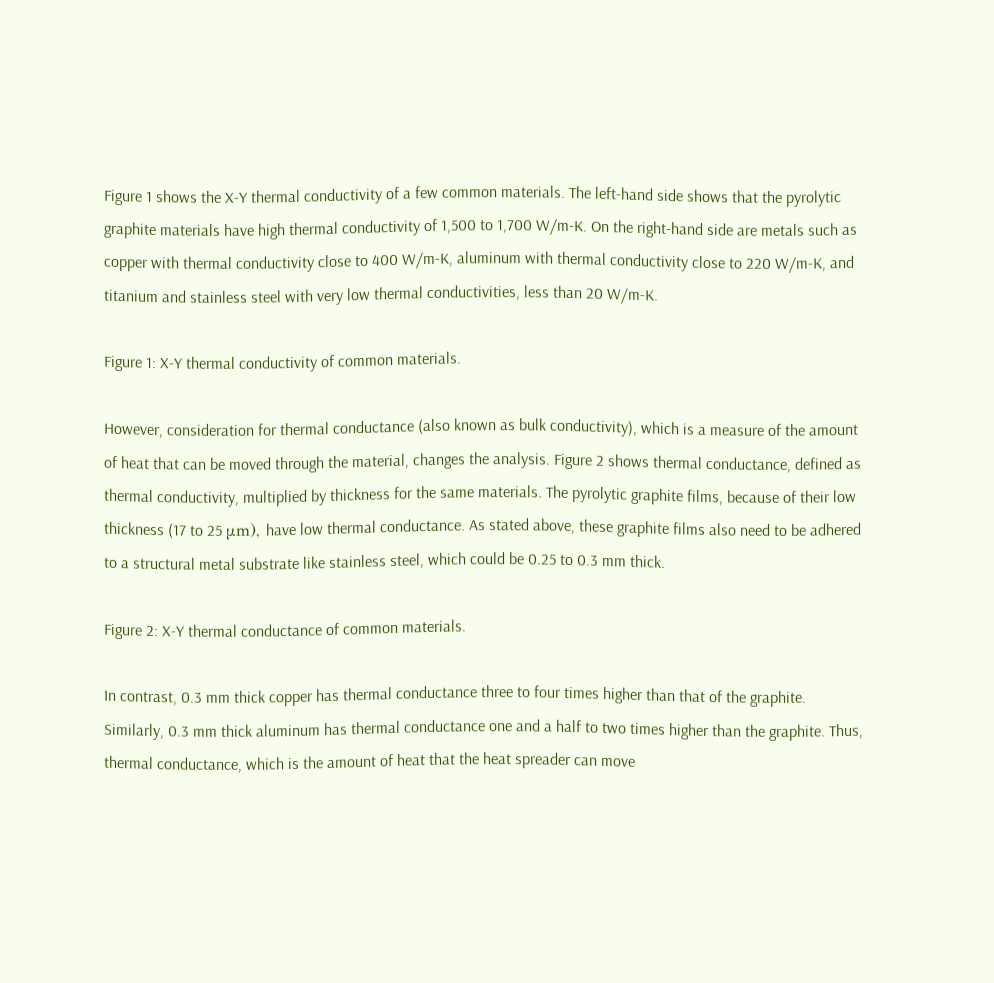Figure 1 shows the X-Y thermal conductivity of a few common materials. The left-hand side shows that the pyrolytic graphite materials have high thermal conductivity of 1,500 to 1,700 W/m-K. On the right-hand side are metals such as copper with thermal conductivity close to 400 W/m-K, aluminum with thermal conductivity close to 220 W/m-K, and titanium and stainless steel with very low thermal conductivities, less than 20 W/m-K.

Figure 1: X-Y thermal conductivity of common materials.

However, consideration for thermal conductance (also known as bulk conductivity), which is a measure of the amount of heat that can be moved through the material, changes the analysis. Figure 2 shows thermal conductance, defined as thermal conductivity, multiplied by thickness for the same materials. The pyrolytic graphite films, because of their low thickness (17 to 25 μm), have low thermal conductance. As stated above, these graphite films also need to be adhered to a structural metal substrate like stainless steel, which could be 0.25 to 0.3 mm thick.

Figure 2: X-Y thermal conductance of common materials.

In contrast, 0.3 mm thick copper has thermal conductance three to four times higher than that of the graphite. Similarly, 0.3 mm thick aluminum has thermal conductance one and a half to two times higher than the graphite. Thus, thermal conductance, which is the amount of heat that the heat spreader can move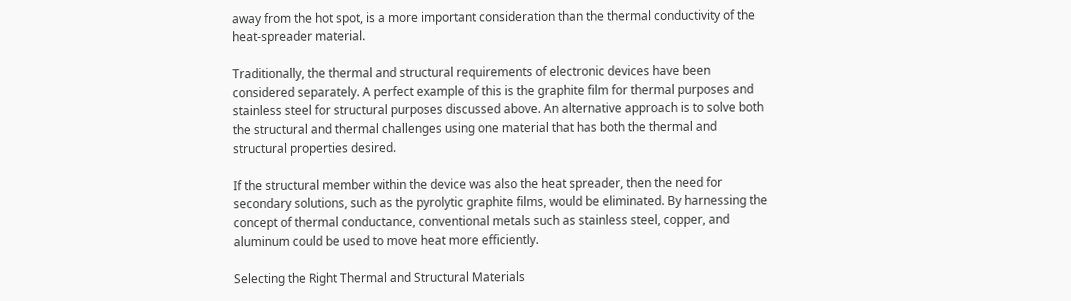away from the hot spot, is a more important consideration than the thermal conductivity of the heat-spreader material.

Traditionally, the thermal and structural requirements of electronic devices have been considered separately. A perfect example of this is the graphite film for thermal purposes and stainless steel for structural purposes discussed above. An alternative approach is to solve both the structural and thermal challenges using one material that has both the thermal and structural properties desired.

If the structural member within the device was also the heat spreader, then the need for secondary solutions, such as the pyrolytic graphite films, would be eliminated. By harnessing the concept of thermal conductance, conventional metals such as stainless steel, copper, and aluminum could be used to move heat more efficiently.

Selecting the Right Thermal and Structural Materials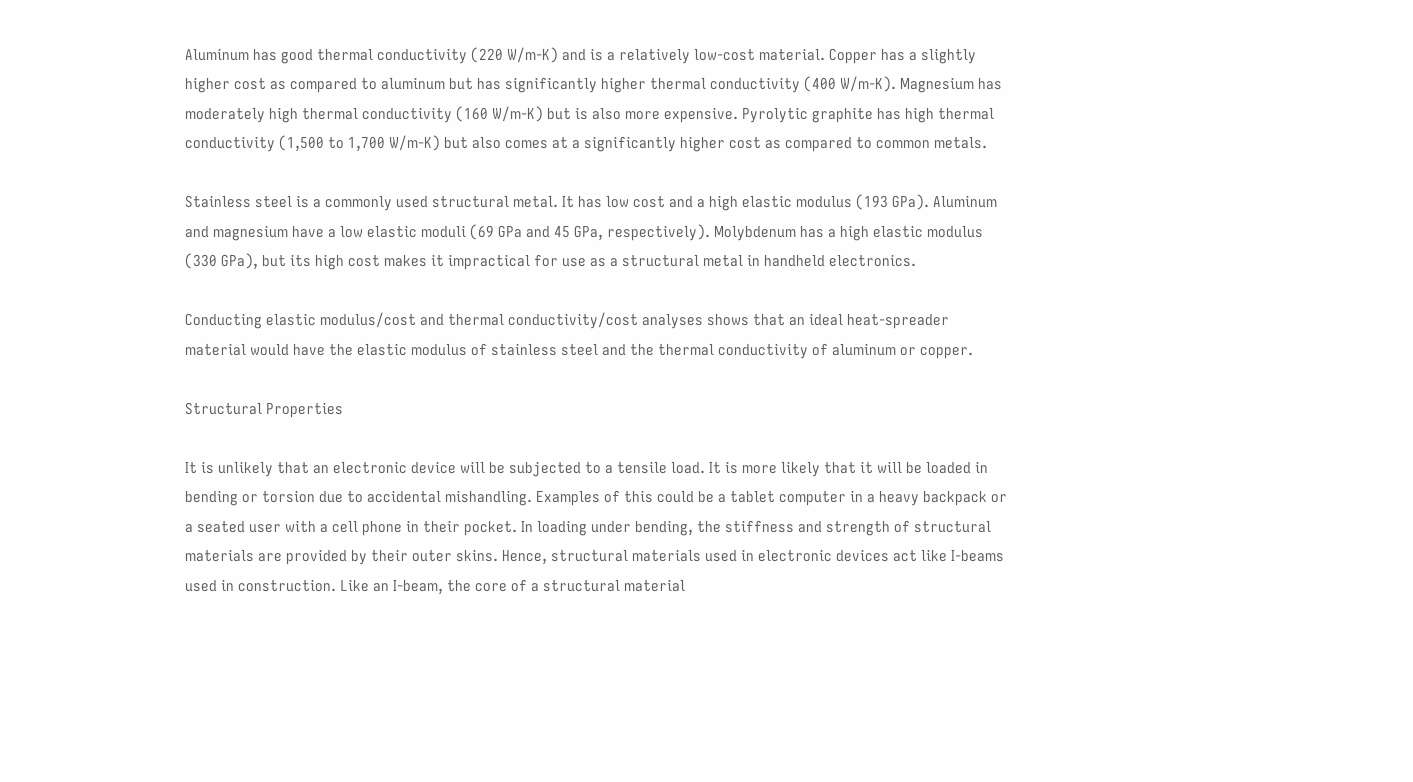Aluminum has good thermal conductivity (220 W/m-K) and is a relatively low-cost material. Copper has a slightly higher cost as compared to aluminum but has significantly higher thermal conductivity (400 W/m-K). Magnesium has moderately high thermal conductivity (160 W/m-K) but is also more expensive. Pyrolytic graphite has high thermal conductivity (1,500 to 1,700 W/m-K) but also comes at a significantly higher cost as compared to common metals.

Stainless steel is a commonly used structural metal. It has low cost and a high elastic modulus (193 GPa). Aluminum and magnesium have a low elastic moduli (69 GPa and 45 GPa, respectively). Molybdenum has a high elastic modulus (330 GPa), but its high cost makes it impractical for use as a structural metal in handheld electronics.

Conducting elastic modulus/cost and thermal conductivity/cost analyses shows that an ideal heat-spreader material would have the elastic modulus of stainless steel and the thermal conductivity of aluminum or copper.

Structural Properties

It is unlikely that an electronic device will be subjected to a tensile load. It is more likely that it will be loaded in bending or torsion due to accidental mishandling. Examples of this could be a tablet computer in a heavy backpack or a seated user with a cell phone in their pocket. In loading under bending, the stiffness and strength of structural materials are provided by their outer skins. Hence, structural materials used in electronic devices act like I-beams used in construction. Like an I-beam, the core of a structural material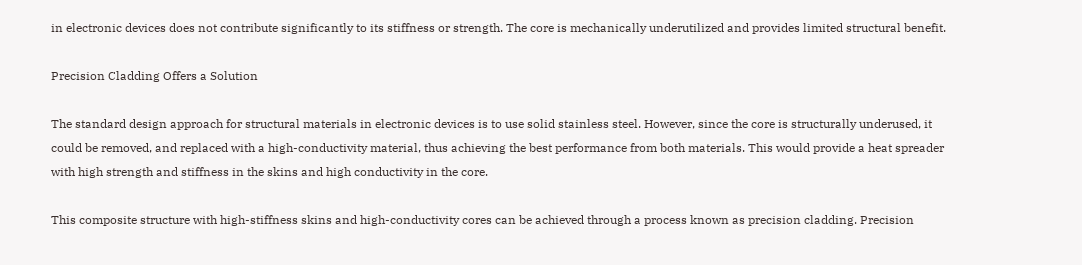in electronic devices does not contribute significantly to its stiffness or strength. The core is mechanically underutilized and provides limited structural benefit.

Precision Cladding Offers a Solution

The standard design approach for structural materials in electronic devices is to use solid stainless steel. However, since the core is structurally underused, it could be removed, and replaced with a high-conductivity material, thus achieving the best performance from both materials. This would provide a heat spreader with high strength and stiffness in the skins and high conductivity in the core.

This composite structure with high-stiffness skins and high-conductivity cores can be achieved through a process known as precision cladding. Precision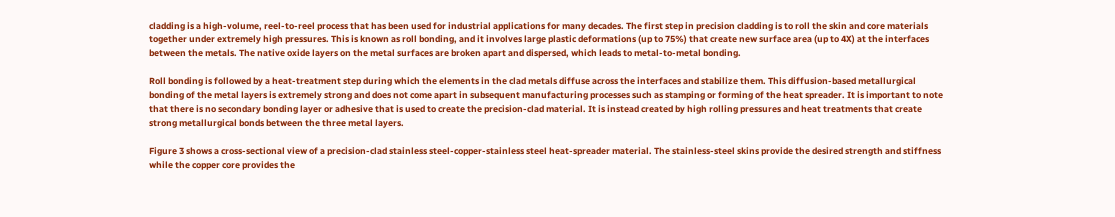cladding is a high-volume, reel-to-reel process that has been used for industrial applications for many decades. The first step in precision cladding is to roll the skin and core materials together under extremely high pressures. This is known as roll bonding, and it involves large plastic deformations (up to 75%) that create new surface area (up to 4X) at the interfaces between the metals. The native oxide layers on the metal surfaces are broken apart and dispersed, which leads to metal-to-metal bonding.

Roll bonding is followed by a heat-treatment step during which the elements in the clad metals diffuse across the interfaces and stabilize them. This diffusion-based metallurgical bonding of the metal layers is extremely strong and does not come apart in subsequent manufacturing processes such as stamping or forming of the heat spreader. It is important to note that there is no secondary bonding layer or adhesive that is used to create the precision-clad material. It is instead created by high rolling pressures and heat treatments that create strong metallurgical bonds between the three metal layers.

Figure 3 shows a cross-sectional view of a precision-clad stainless steel-copper-stainless steel heat-spreader material. The stainless-steel skins provide the desired strength and stiffness while the copper core provides the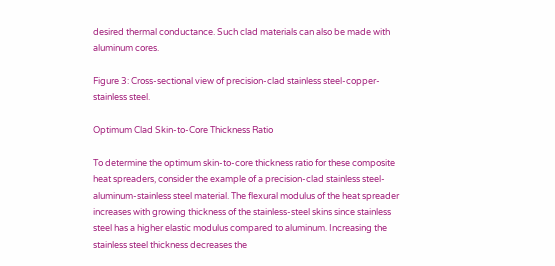desired thermal conductance. Such clad materials can also be made with aluminum cores.

Figure 3: Cross-sectional view of precision-clad stainless steel-copper-stainless steel.

Optimum Clad Skin-to-Core Thickness Ratio

To determine the optimum skin-to-core thickness ratio for these composite heat spreaders, consider the example of a precision-clad stainless steel-aluminum-stainless steel material. The flexural modulus of the heat spreader increases with growing thickness of the stainless-steel skins since stainless steel has a higher elastic modulus compared to aluminum. Increasing the stainless steel thickness decreases the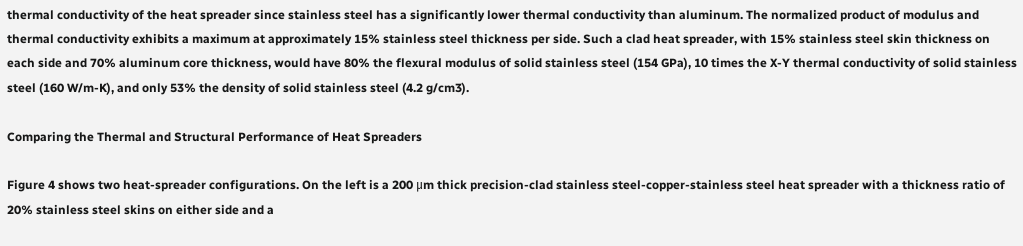thermal conductivity of the heat spreader since stainless steel has a significantly lower thermal conductivity than aluminum. The normalized product of modulus and thermal conductivity exhibits a maximum at approximately 15% stainless steel thickness per side. Such a clad heat spreader, with 15% stainless steel skin thickness on each side and 70% aluminum core thickness, would have 80% the flexural modulus of solid stainless steel (154 GPa), 10 times the X-Y thermal conductivity of solid stainless steel (160 W/m-K), and only 53% the density of solid stainless steel (4.2 g/cm3).

Comparing the Thermal and Structural Performance of Heat Spreaders

Figure 4 shows two heat-spreader configurations. On the left is a 200 μm thick precision-clad stainless steel-copper-stainless steel heat spreader with a thickness ratio of 20% stainless steel skins on either side and a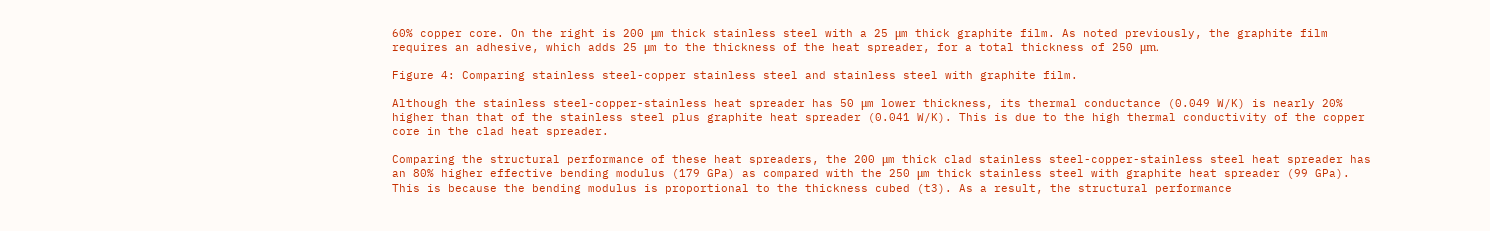60% copper core. On the right is 200 μm thick stainless steel with a 25 μm thick graphite film. As noted previously, the graphite film requires an adhesive, which adds 25 μm to the thickness of the heat spreader, for a total thickness of 250 μm.

Figure 4: Comparing stainless steel-copper stainless steel and stainless steel with graphite film.

Although the stainless steel-copper-stainless heat spreader has 50 μm lower thickness, its thermal conductance (0.049 W/K) is nearly 20% higher than that of the stainless steel plus graphite heat spreader (0.041 W/K). This is due to the high thermal conductivity of the copper core in the clad heat spreader.

Comparing the structural performance of these heat spreaders, the 200 μm thick clad stainless steel-copper-stainless steel heat spreader has an 80% higher effective bending modulus (179 GPa) as compared with the 250 μm thick stainless steel with graphite heat spreader (99 GPa). This is because the bending modulus is proportional to the thickness cubed (t3). As a result, the structural performance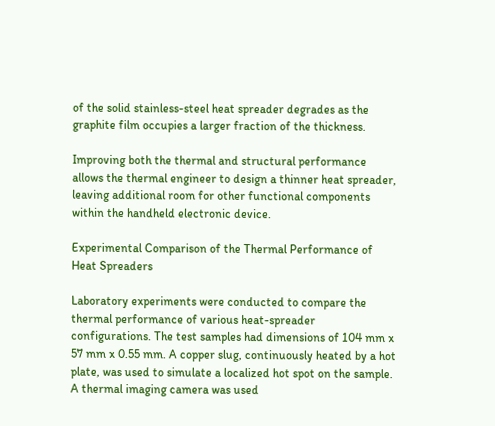of the solid stainless-steel heat spreader degrades as the graphite film occupies a larger fraction of the thickness.

Improving both the thermal and structural performance allows the thermal engineer to design a thinner heat spreader, leaving additional room for other functional components within the handheld electronic device.

Experimental Comparison of the Thermal Performance of Heat Spreaders

Laboratory experiments were conducted to compare the thermal performance of various heat-spreader configurations. The test samples had dimensions of 104 mm x 57 mm x 0.55 mm. A copper slug, continuously heated by a hot plate, was used to simulate a localized hot spot on the sample. A thermal imaging camera was used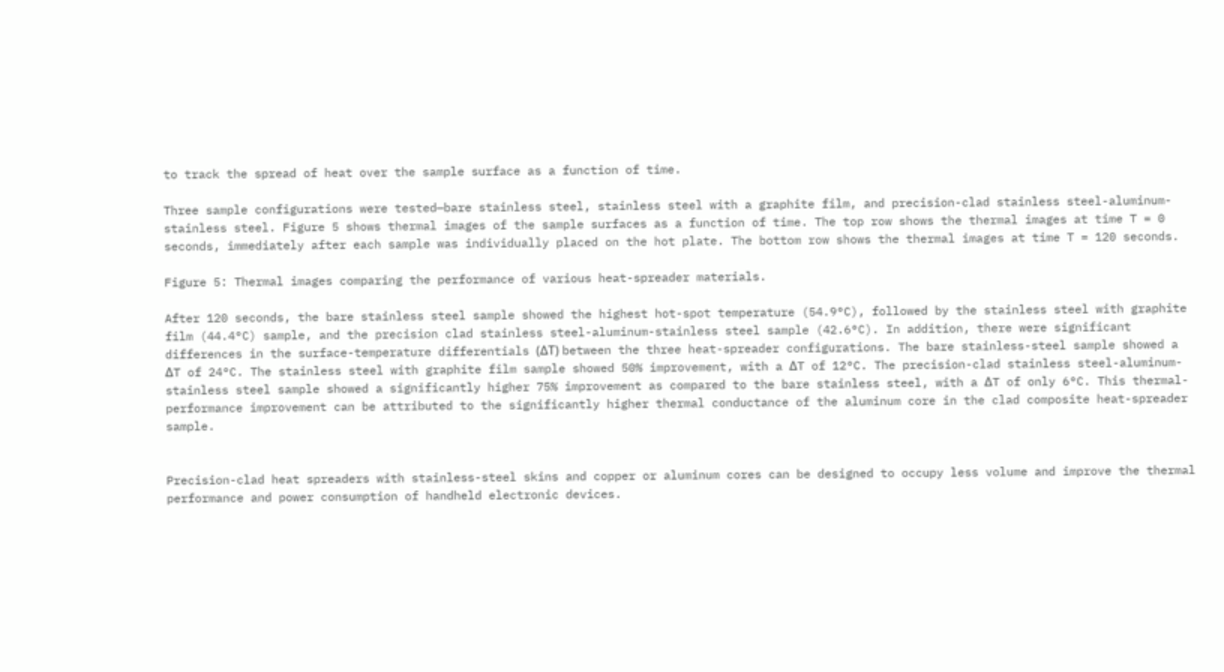to track the spread of heat over the sample surface as a function of time.

Three sample configurations were tested—bare stainless steel, stainless steel with a graphite film, and precision-clad stainless steel-aluminum-stainless steel. Figure 5 shows thermal images of the sample surfaces as a function of time. The top row shows the thermal images at time T = 0 seconds, immediately after each sample was individually placed on the hot plate. The bottom row shows the thermal images at time T = 120 seconds.

Figure 5: Thermal images comparing the performance of various heat-spreader materials.

After 120 seconds, the bare stainless steel sample showed the highest hot-spot temperature (54.9°C), followed by the stainless steel with graphite film (44.4°C) sample, and the precision clad stainless steel-aluminum-stainless steel sample (42.6°C). In addition, there were significant differences in the surface-temperature differentials (ΔT) between the three heat-spreader configurations. The bare stainless-steel sample showed a ΔT of 24°C. The stainless steel with graphite film sample showed 50% improvement, with a ΔT of 12°C. The precision-clad stainless steel-aluminum-stainless steel sample showed a significantly higher 75% improvement as compared to the bare stainless steel, with a ΔT of only 6°C. This thermal-performance improvement can be attributed to the significantly higher thermal conductance of the aluminum core in the clad composite heat-spreader sample.


Precision-clad heat spreaders with stainless-steel skins and copper or aluminum cores can be designed to occupy less volume and improve the thermal performance and power consumption of handheld electronic devices.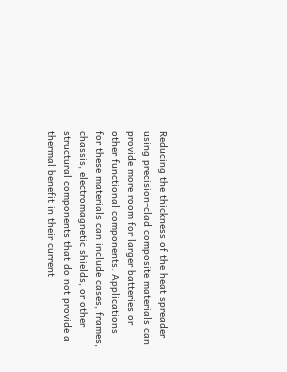Reducing the thickness of the heat spreader using precision-clad composite materials can provide more room for larger batteries or other functional components. Applications for these materials can include cases, frames, chassis, electromagnetic shields, or other structural components that do not provide a thermal benefit in their current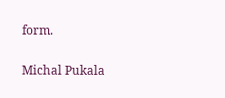form.

Michal Pukala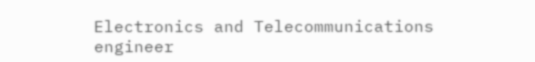Electronics and Telecommunications engineer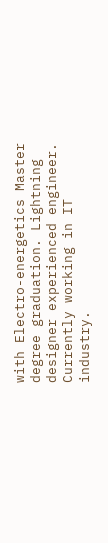with Electro-energetics Master degree graduation. Lightning designer experienced engineer. Currently working in IT industry.